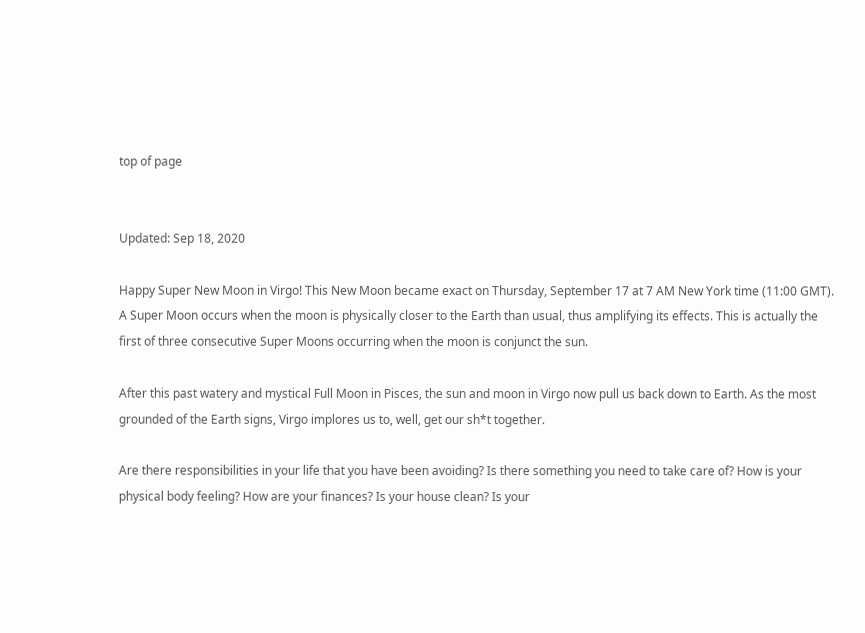top of page


Updated: Sep 18, 2020

Happy Super New Moon in Virgo! This New Moon became exact on Thursday, September 17 at 7 AM New York time (11:00 GMT). A Super Moon occurs when the moon is physically closer to the Earth than usual, thus amplifying its effects. This is actually the first of three consecutive Super Moons occurring when the moon is conjunct the sun.

After this past watery and mystical Full Moon in Pisces, the sun and moon in Virgo now pull us back down to Earth. As the most grounded of the Earth signs, Virgo implores us to, well, get our sh*t together.

Are there responsibilities in your life that you have been avoiding? Is there something you need to take care of? How is your physical body feeling? How are your finances? Is your house clean? Is your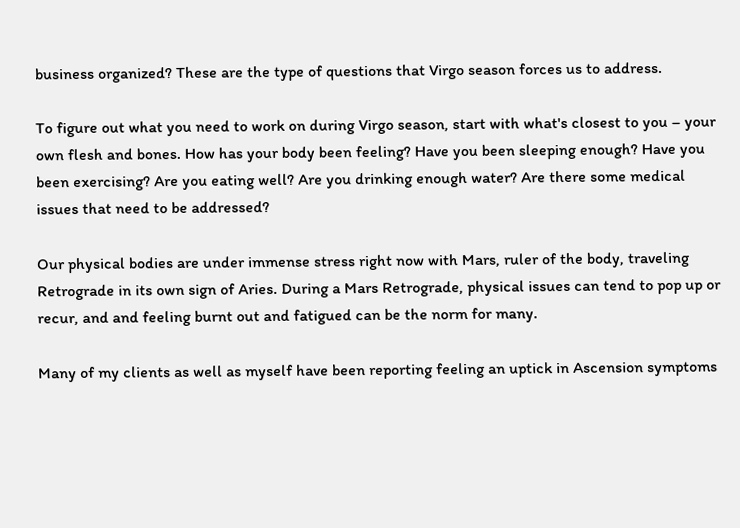business organized? These are the type of questions that Virgo season forces us to address.

To figure out what you need to work on during Virgo season, start with what's closest to you – your own flesh and bones. How has your body been feeling? Have you been sleeping enough? Have you been exercising? Are you eating well? Are you drinking enough water? Are there some medical issues that need to be addressed?

Our physical bodies are under immense stress right now with Mars, ruler of the body, traveling Retrograde in its own sign of Aries. During a Mars Retrograde, physical issues can tend to pop up or recur, and and feeling burnt out and fatigued can be the norm for many.

Many of my clients as well as myself have been reporting feeling an uptick in Ascension symptoms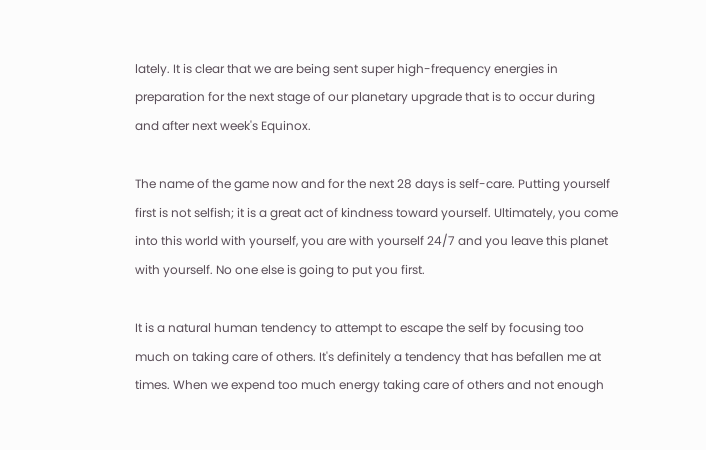lately. It is clear that we are being sent super high-frequency energies in preparation for the next stage of our planetary upgrade that is to occur during and after next week's Equinox.

The name of the game now and for the next 28 days is self-care. Putting yourself first is not selfish; it is a great act of kindness toward yourself. Ultimately, you come into this world with yourself, you are with yourself 24/7 and you leave this planet with yourself. No one else is going to put you first.

It is a natural human tendency to attempt to escape the self by focusing too much on taking care of others. It's definitely a tendency that has befallen me at times. When we expend too much energy taking care of others and not enough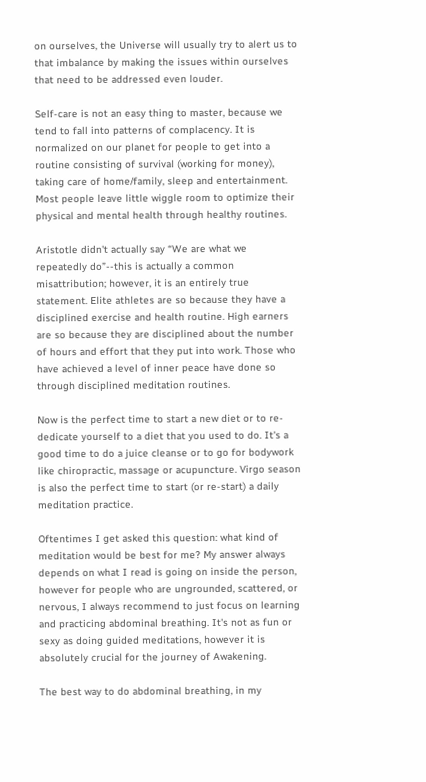on ourselves, the Universe will usually try to alert us to that imbalance by making the issues within ourselves that need to be addressed even louder.

Self-care is not an easy thing to master, because we tend to fall into patterns of complacency. It is normalized on our planet for people to get into a routine consisting of survival (working for money), taking care of home/family, sleep and entertainment. Most people leave little wiggle room to optimize their physical and mental health through healthy routines.

Aristotle didn't actually say “We are what we repeatedly do”--this is actually a common misattribution; however, it is an entirely true statement. Elite athletes are so because they have a disciplined exercise and health routine. High earners are so because they are disciplined about the number of hours and effort that they put into work. Those who have achieved a level of inner peace have done so through disciplined meditation routines.

Now is the perfect time to start a new diet or to re-dedicate yourself to a diet that you used to do. It's a good time to do a juice cleanse or to go for bodywork like chiropractic, massage or acupuncture. Virgo season is also the perfect time to start (or re-start) a daily meditation practice.

Oftentimes I get asked this question: what kind of meditation would be best for me? My answer always depends on what I read is going on inside the person, however for people who are ungrounded, scattered, or nervous, I always recommend to just focus on learning and practicing abdominal breathing. It's not as fun or sexy as doing guided meditations, however it is absolutely crucial for the journey of Awakening.

The best way to do abdominal breathing, in my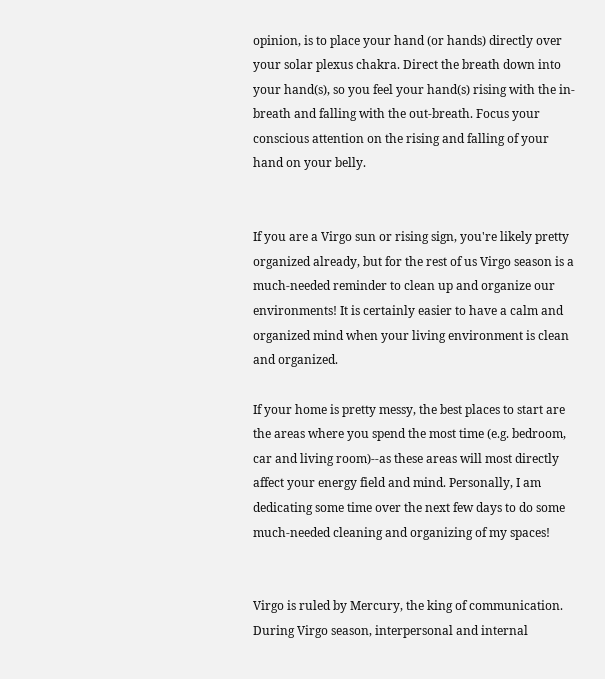opinion, is to place your hand (or hands) directly over your solar plexus chakra. Direct the breath down into your hand(s), so you feel your hand(s) rising with the in-breath and falling with the out-breath. Focus your conscious attention on the rising and falling of your hand on your belly.


If you are a Virgo sun or rising sign, you're likely pretty organized already, but for the rest of us Virgo season is a much-needed reminder to clean up and organize our environments! It is certainly easier to have a calm and organized mind when your living environment is clean and organized.

If your home is pretty messy, the best places to start are the areas where you spend the most time (e.g. bedroom, car and living room)--as these areas will most directly affect your energy field and mind. Personally, I am dedicating some time over the next few days to do some much-needed cleaning and organizing of my spaces!


Virgo is ruled by Mercury, the king of communication. During Virgo season, interpersonal and internal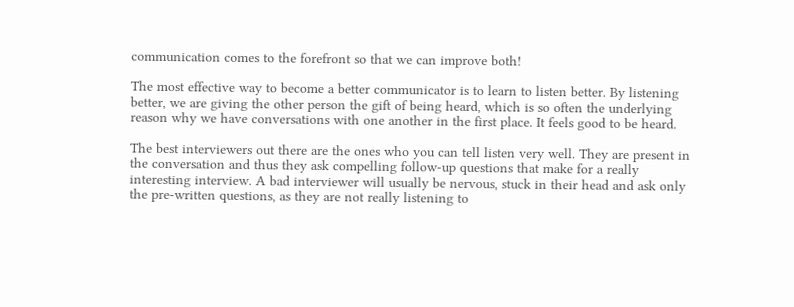communication comes to the forefront so that we can improve both!

The most effective way to become a better communicator is to learn to listen better. By listening better, we are giving the other person the gift of being heard, which is so often the underlying reason why we have conversations with one another in the first place. It feels good to be heard.

The best interviewers out there are the ones who you can tell listen very well. They are present in the conversation and thus they ask compelling follow-up questions that make for a really interesting interview. A bad interviewer will usually be nervous, stuck in their head and ask only the pre-written questions, as they are not really listening to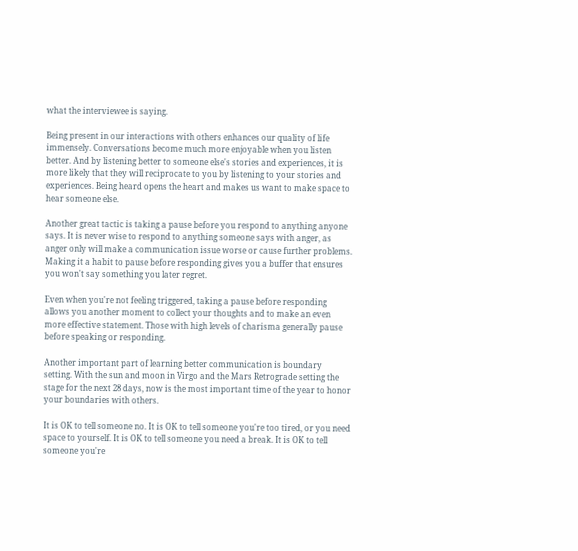what the interviewee is saying.

Being present in our interactions with others enhances our quality of life immensely. Conversations become much more enjoyable when you listen better. And by listening better to someone else's stories and experiences, it is more likely that they will reciprocate to you by listening to your stories and experiences. Being heard opens the heart and makes us want to make space to hear someone else.

Another great tactic is taking a pause before you respond to anything anyone says. It is never wise to respond to anything someone says with anger, as anger only will make a communication issue worse or cause further problems. Making it a habit to pause before responding gives you a buffer that ensures you won't say something you later regret.

Even when you're not feeling triggered, taking a pause before responding allows you another moment to collect your thoughts and to make an even more effective statement. Those with high levels of charisma generally pause before speaking or responding.

Another important part of learning better communication is boundary setting. With the sun and moon in Virgo and the Mars Retrograde setting the stage for the next 28 days, now is the most important time of the year to honor your boundaries with others.

It is OK to tell someone no. It is OK to tell someone you're too tired, or you need space to yourself. It is OK to tell someone you need a break. It is OK to tell someone you're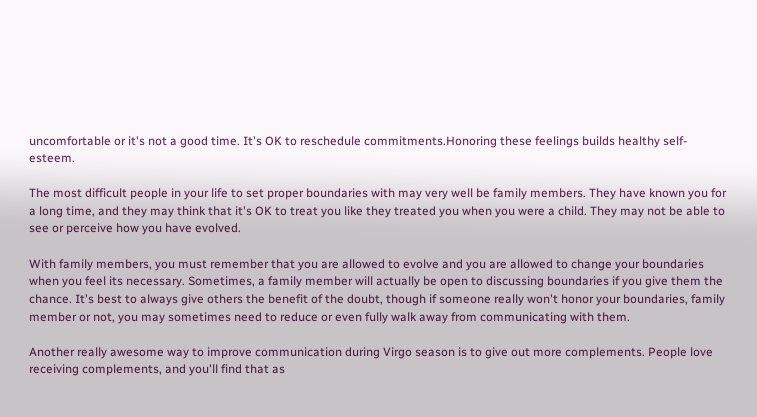uncomfortable or it's not a good time. It's OK to reschedule commitments.Honoring these feelings builds healthy self-esteem.

The most difficult people in your life to set proper boundaries with may very well be family members. They have known you for a long time, and they may think that it's OK to treat you like they treated you when you were a child. They may not be able to see or perceive how you have evolved.

With family members, you must remember that you are allowed to evolve and you are allowed to change your boundaries when you feel its necessary. Sometimes, a family member will actually be open to discussing boundaries if you give them the chance. It's best to always give others the benefit of the doubt, though if someone really won't honor your boundaries, family member or not, you may sometimes need to reduce or even fully walk away from communicating with them.

Another really awesome way to improve communication during Virgo season is to give out more complements. People love receiving complements, and you'll find that as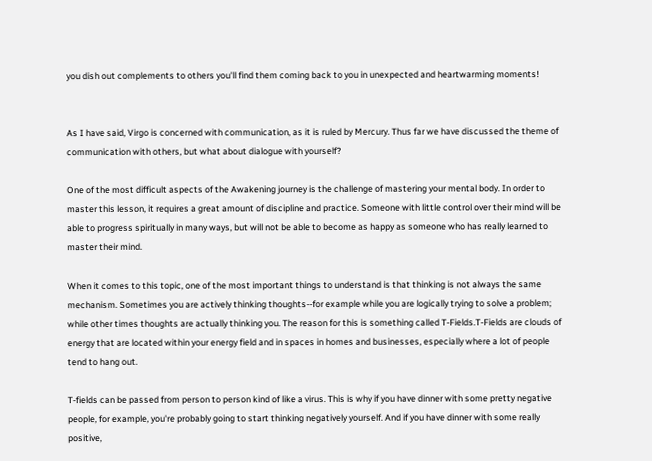you dish out complements to others you'll find them coming back to you in unexpected and heartwarming moments!


As I have said, Virgo is concerned with communication, as it is ruled by Mercury. Thus far we have discussed the theme of communication with others, but what about dialogue with yourself?

One of the most difficult aspects of the Awakening journey is the challenge of mastering your mental body. In order to master this lesson, it requires a great amount of discipline and practice. Someone with little control over their mind will be able to progress spiritually in many ways, but will not be able to become as happy as someone who has really learned to master their mind.

When it comes to this topic, one of the most important things to understand is that thinking is not always the same mechanism. Sometimes you are actively thinking thoughts--for example while you are logically trying to solve a problem; while other times thoughts are actually thinking you. The reason for this is something called T-Fields.T-Fields are clouds of energy that are located within your energy field and in spaces in homes and businesses, especially where a lot of people tend to hang out.

T-fields can be passed from person to person kind of like a virus. This is why if you have dinner with some pretty negative people, for example, you're probably going to start thinking negatively yourself. And if you have dinner with some really positive,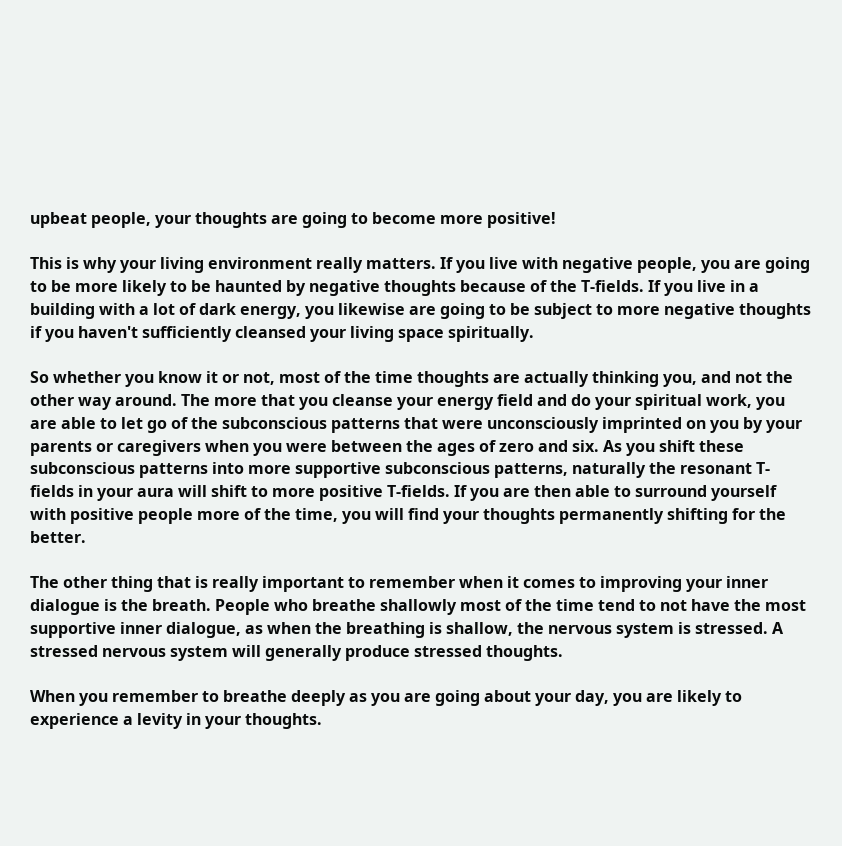upbeat people, your thoughts are going to become more positive!

This is why your living environment really matters. If you live with negative people, you are going to be more likely to be haunted by negative thoughts because of the T-fields. If you live in a building with a lot of dark energy, you likewise are going to be subject to more negative thoughts if you haven't sufficiently cleansed your living space spiritually.

So whether you know it or not, most of the time thoughts are actually thinking you, and not the other way around. The more that you cleanse your energy field and do your spiritual work, you are able to let go of the subconscious patterns that were unconsciously imprinted on you by your parents or caregivers when you were between the ages of zero and six. As you shift these subconscious patterns into more supportive subconscious patterns, naturally the resonant T-fields in your aura will shift to more positive T-fields. If you are then able to surround yourself with positive people more of the time, you will find your thoughts permanently shifting for the better.

The other thing that is really important to remember when it comes to improving your inner dialogue is the breath. People who breathe shallowly most of the time tend to not have the most supportive inner dialogue, as when the breathing is shallow, the nervous system is stressed. A stressed nervous system will generally produce stressed thoughts.

When you remember to breathe deeply as you are going about your day, you are likely to experience a levity in your thoughts.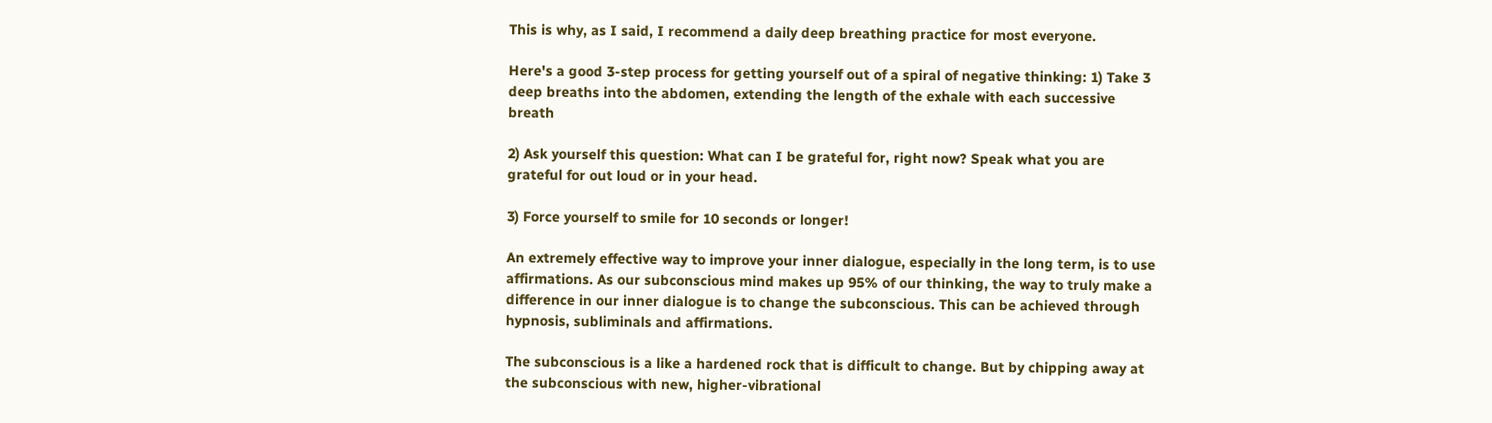This is why, as I said, I recommend a daily deep breathing practice for most everyone.

Here's a good 3-step process for getting yourself out of a spiral of negative thinking: 1) Take 3 deep breaths into the abdomen, extending the length of the exhale with each successive breath

2) Ask yourself this question: What can I be grateful for, right now? Speak what you are grateful for out loud or in your head.

3) Force yourself to smile for 10 seconds or longer!

An extremely effective way to improve your inner dialogue, especially in the long term, is to use affirmations. As our subconscious mind makes up 95% of our thinking, the way to truly make a difference in our inner dialogue is to change the subconscious. This can be achieved through hypnosis, subliminals and affirmations.

The subconscious is a like a hardened rock that is difficult to change. But by chipping away at the subconscious with new, higher-vibrational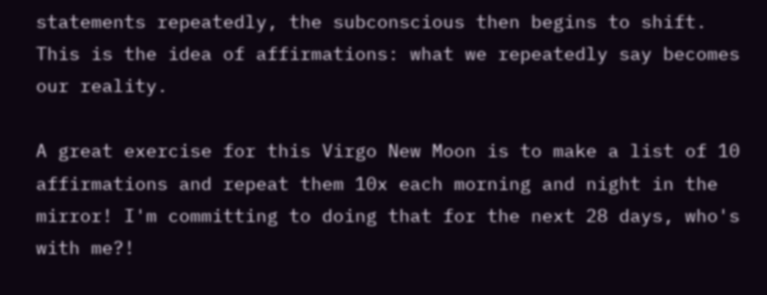statements repeatedly, the subconscious then begins to shift. This is the idea of affirmations: what we repeatedly say becomes our reality.

A great exercise for this Virgo New Moon is to make a list of 10 affirmations and repeat them 10x each morning and night in the mirror! I'm committing to doing that for the next 28 days, who's with me?!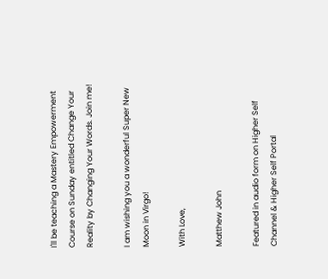I'll be teaching a Mastery Empowerment Course on Sunday entitled Change Your Reality by Changing Your Words. Join me!

I am wishing you a wonderful Super New Moon in Virgo!

With Love,

Matthew John

Featured in audio form on Higher Self Channel & Higher Self Portal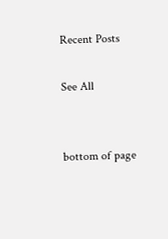Recent Posts

See All


bottom of page